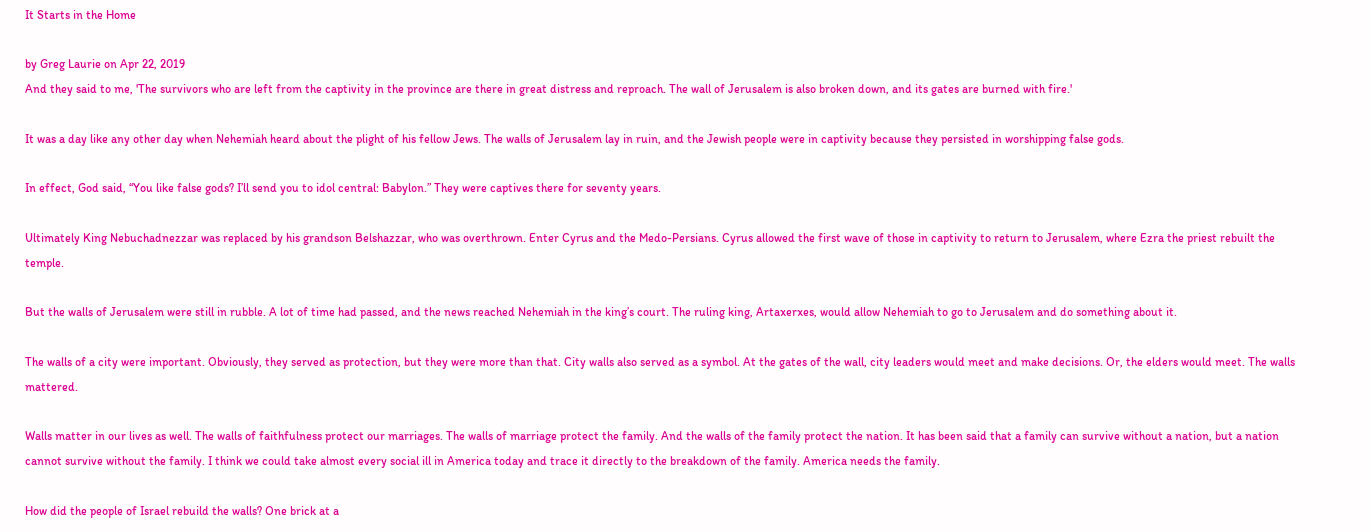It Starts in the Home

by Greg Laurie on Apr 22, 2019
And they said to me, 'The survivors who are left from the captivity in the province are there in great distress and reproach. The wall of Jerusalem is also broken down, and its gates are burned with fire.'

It was a day like any other day when Nehemiah heard about the plight of his fellow Jews. The walls of Jerusalem lay in ruin, and the Jewish people were in captivity because they persisted in worshipping false gods.

In effect, God said, “You like false gods? I’ll send you to idol central: Babylon.” They were captives there for seventy years.

Ultimately King Nebuchadnezzar was replaced by his grandson Belshazzar, who was overthrown. Enter Cyrus and the Medo-Persians. Cyrus allowed the first wave of those in captivity to return to Jerusalem, where Ezra the priest rebuilt the temple.

But the walls of Jerusalem were still in rubble. A lot of time had passed, and the news reached Nehemiah in the king’s court. The ruling king, Artaxerxes, would allow Nehemiah to go to Jerusalem and do something about it.

The walls of a city were important. Obviously, they served as protection, but they were more than that. City walls also served as a symbol. At the gates of the wall, city leaders would meet and make decisions. Or, the elders would meet. The walls mattered.

Walls matter in our lives as well. The walls of faithfulness protect our marriages. The walls of marriage protect the family. And the walls of the family protect the nation. It has been said that a family can survive without a nation, but a nation cannot survive without the family. I think we could take almost every social ill in America today and trace it directly to the breakdown of the family. America needs the family.

How did the people of Israel rebuild the walls? One brick at a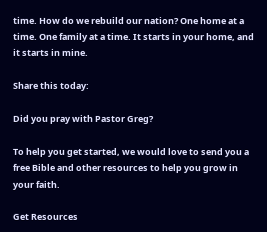time. How do we rebuild our nation? One home at a time. One family at a time. It starts in your home, and it starts in mine.

Share this today:

Did you pray with Pastor Greg?

To help you get started, we would love to send you a free Bible and other resources to help you grow in your faith.

Get Resources